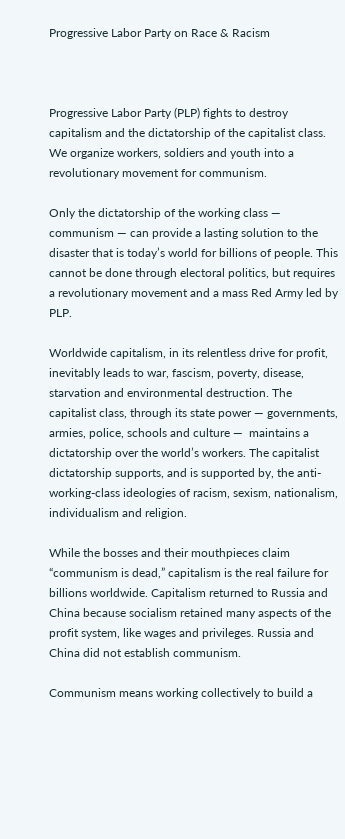Progressive Labor Party on Race & Racism



Progressive Labor Party (PLP) fights to destroy capitalism and the dictatorship of the capitalist class. We organize workers, soldiers and youth into a revolutionary movement for communism.

Only the dictatorship of the working class — communism — can provide a lasting solution to the disaster that is today’s world for billions of people. This cannot be done through electoral politics, but requires a revolutionary movement and a mass Red Army led by PLP.

Worldwide capitalism, in its relentless drive for profit, inevitably leads to war, fascism, poverty, disease, starvation and environmental destruction. The capitalist class, through its state power — governments, armies, police, schools and culture —  maintains a dictatorship over the world’s workers. The capitalist dictatorship supports, and is supported by, the anti-working-class ideologies of racism, sexism, nationalism, individualism and religion.

While the bosses and their mouthpieces claim “communism is dead,” capitalism is the real failure for billions worldwide. Capitalism returned to Russia and China because socialism retained many aspects of the profit system, like wages and privileges. Russia and China did not establish communism.

Communism means working collectively to build a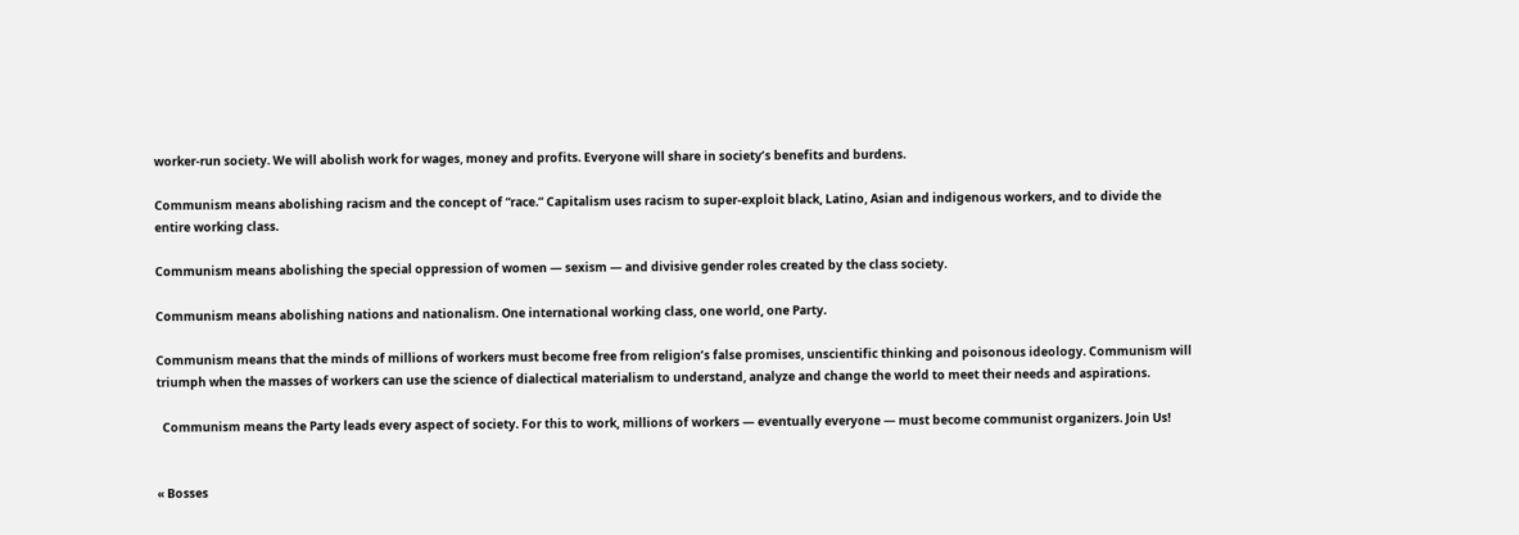worker-run society. We will abolish work for wages, money and profits. Everyone will share in society’s benefits and burdens.

Communism means abolishing racism and the concept of “race.” Capitalism uses racism to super-exploit black, Latino, Asian and indigenous workers, and to divide the entire working class.

Communism means abolishing the special oppression of women — sexism — and divisive gender roles created by the class society.

Communism means abolishing nations and nationalism. One international working class, one world, one Party.

Communism means that the minds of millions of workers must become free from religion’s false promises, unscientific thinking and poisonous ideology. Communism will triumph when the masses of workers can use the science of dialectical materialism to understand, analyze and change the world to meet their needs and aspirations.

  Communism means the Party leads every aspect of society. For this to work, millions of workers — eventually everyone — must become communist organizers. Join Us!


« Bosses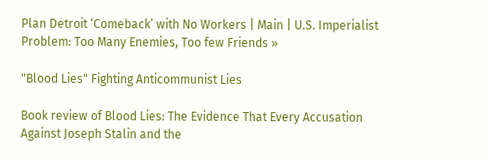Plan Detroit ‘Comeback’ with No Workers | Main | U.S. Imperialist Problem: Too Many Enemies, Too few Friends »

"Blood Lies" Fighting Anticommunist Lies

Book review of Blood Lies: The Evidence That Every Accusation Against Joseph Stalin and the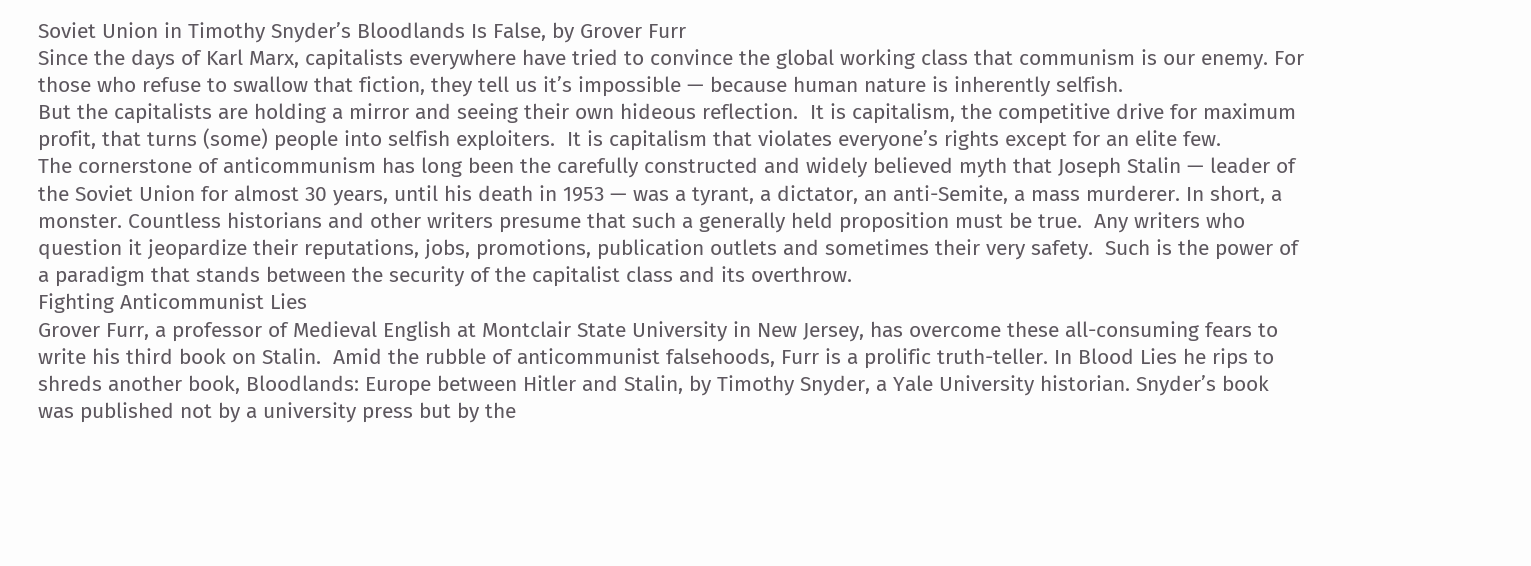Soviet Union in Timothy Snyder’s Bloodlands Is False, by Grover Furr
Since the days of Karl Marx, capitalists everywhere have tried to convince the global working class that communism is our enemy. For those who refuse to swallow that fiction, they tell us it’s impossible — because human nature is inherently selfish.
But the capitalists are holding a mirror and seeing their own hideous reflection.  It is capitalism, the competitive drive for maximum profit, that turns (some) people into selfish exploiters.  It is capitalism that violates everyone’s rights except for an elite few.
The cornerstone of anticommunism has long been the carefully constructed and widely believed myth that Joseph Stalin — leader of the Soviet Union for almost 30 years, until his death in 1953 — was a tyrant, a dictator, an anti-Semite, a mass murderer. In short, a monster. Countless historians and other writers presume that such a generally held proposition must be true.  Any writers who question it jeopardize their reputations, jobs, promotions, publication outlets and sometimes their very safety.  Such is the power of a paradigm that stands between the security of the capitalist class and its overthrow.
Fighting Anticommunist Lies
Grover Furr, a professor of Medieval English at Montclair State University in New Jersey, has overcome these all-consuming fears to write his third book on Stalin.  Amid the rubble of anticommunist falsehoods, Furr is a prolific truth-teller. In Blood Lies he rips to shreds another book, Bloodlands: Europe between Hitler and Stalin, by Timothy Snyder, a Yale University historian. Snyder’s book was published not by a university press but by the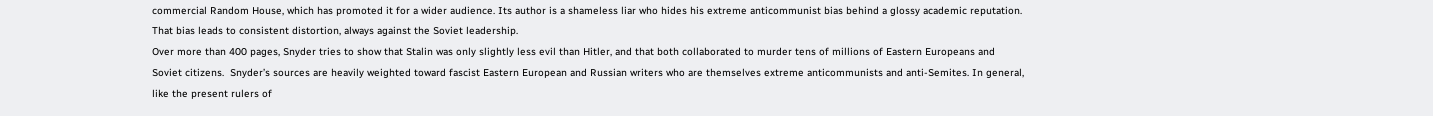commercial Random House, which has promoted it for a wider audience. Its author is a shameless liar who hides his extreme anticommunist bias behind a glossy academic reputation. That bias leads to consistent distortion, always against the Soviet leadership.
Over more than 400 pages, Snyder tries to show that Stalin was only slightly less evil than Hitler, and that both collaborated to murder tens of millions of Eastern Europeans and Soviet citizens.  Snyder’s sources are heavily weighted toward fascist Eastern European and Russian writers who are themselves extreme anticommunists and anti-Semites. In general, like the present rulers of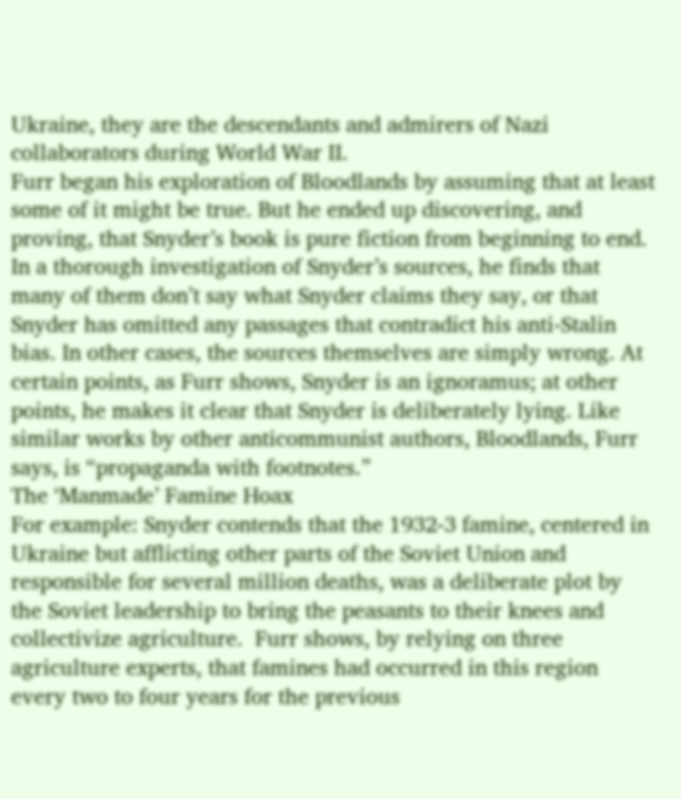Ukraine, they are the descendants and admirers of Nazi collaborators during World War II.
Furr began his exploration of Bloodlands by assuming that at least some of it might be true. But he ended up discovering, and proving, that Snyder’s book is pure fiction from beginning to end.  In a thorough investigation of Snyder’s sources, he finds that many of them don’t say what Snyder claims they say, or that Snyder has omitted any passages that contradict his anti-Stalin bias. In other cases, the sources themselves are simply wrong. At certain points, as Furr shows, Snyder is an ignoramus; at other points, he makes it clear that Snyder is deliberately lying. Like similar works by other anticommunist authors, Bloodlands, Furr says, is “propaganda with footnotes.”
The ‘Manmade’ Famine Hoax
For example: Snyder contends that the 1932-3 famine, centered in Ukraine but afflicting other parts of the Soviet Union and responsible for several million deaths, was a deliberate plot by the Soviet leadership to bring the peasants to their knees and collectivize agriculture.  Furr shows, by relying on three agriculture experts, that famines had occurred in this region every two to four years for the previous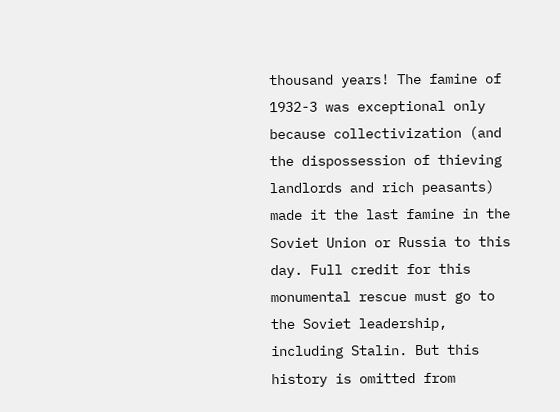thousand years! The famine of 1932-3 was exceptional only because collectivization (and the dispossession of thieving landlords and rich peasants) made it the last famine in the Soviet Union or Russia to this day. Full credit for this monumental rescue must go to the Soviet leadership, including Stalin. But this history is omitted from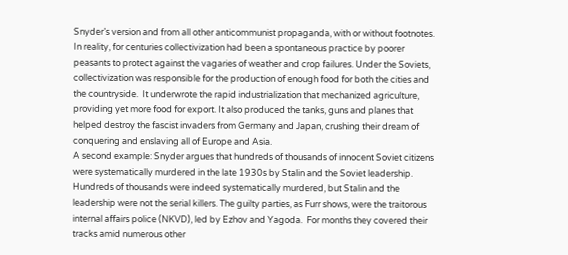Snyder’s version and from all other anticommunist propaganda, with or without footnotes.
In reality, for centuries collectivization had been a spontaneous practice by poorer peasants to protect against the vagaries of weather and crop failures. Under the Soviets, collectivization was responsible for the production of enough food for both the cities and the countryside.  It underwrote the rapid industrialization that mechanized agriculture, providing yet more food for export. It also produced the tanks, guns and planes that helped destroy the fascist invaders from Germany and Japan, crushing their dream of conquering and enslaving all of Europe and Asia.
A second example: Snyder argues that hundreds of thousands of innocent Soviet citizens were systematically murdered in the late 1930s by Stalin and the Soviet leadership.  Hundreds of thousands were indeed systematically murdered, but Stalin and the leadership were not the serial killers. The guilty parties, as Furr shows, were the traitorous internal affairs police (NKVD), led by Ezhov and Yagoda.  For months they covered their tracks amid numerous other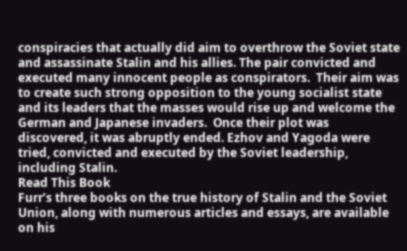conspiracies that actually did aim to overthrow the Soviet state and assassinate Stalin and his allies. The pair convicted and executed many innocent people as conspirators.  Their aim was to create such strong opposition to the young socialist state and its leaders that the masses would rise up and welcome the German and Japanese invaders.  Once their plot was discovered, it was abruptly ended. Ezhov and Yagoda were tried, convicted and executed by the Soviet leadership, including Stalin.
Read This Book
Furr’s three books on the true history of Stalin and the Soviet Union, along with numerous articles and essays, are available on his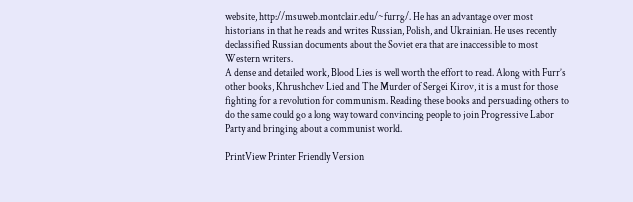website, http://msuweb.montclair.edu/~furrg/. He has an advantage over most historians in that he reads and writes Russian, Polish, and Ukrainian. He uses recently declassified Russian documents about the Soviet era that are inaccessible to most Western writers.
A dense and detailed work, Blood Lies is well worth the effort to read. Along with Furr’s other books, Khrushchev Lied and The Murder of Sergei Kirov, it is a must for those fighting for a revolution for communism. Reading these books and persuading others to do the same could go a long way toward convincing people to join Progressive Labor Party and bringing about a communist world.

PrintView Printer Friendly Version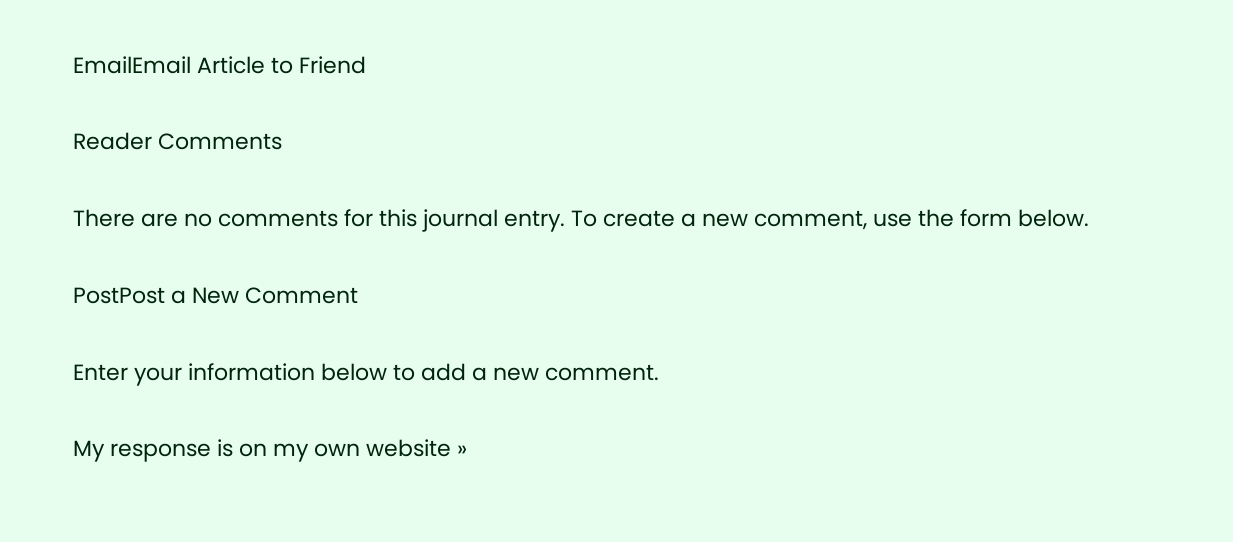EmailEmail Article to Friend

Reader Comments

There are no comments for this journal entry. To create a new comment, use the form below.

PostPost a New Comment

Enter your information below to add a new comment.

My response is on my own website »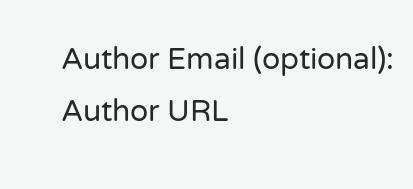Author Email (optional):
Author URL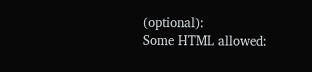(optional):
Some HTML allowed: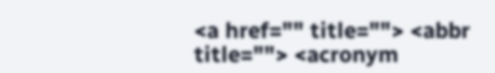<a href="" title=""> <abbr title=""> <acronym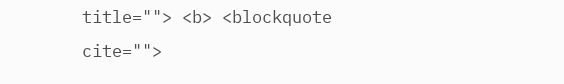title=""> <b> <blockquote cite="">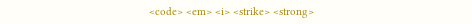<code> <em> <i> <strike> <strong>